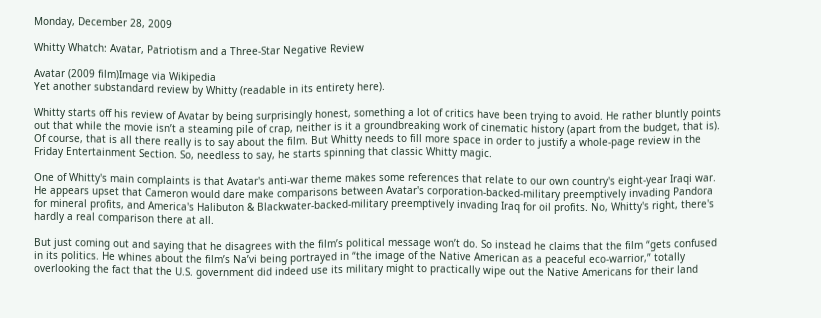Monday, December 28, 2009

Whitty Whatch: Avatar, Patriotism and a Three-Star Negative Review

Avatar (2009 film)Image via Wikipedia
Yet another substandard review by Whitty (readable in its entirety here).

Whitty starts off his review of Avatar by being surprisingly honest, something a lot of critics have been trying to avoid. He rather bluntly points out that while the movie isn’t a steaming pile of crap, neither is it a groundbreaking work of cinematic history (apart from the budget, that is). Of course, that is all there really is to say about the film. But Whitty needs to fill more space in order to justify a whole-page review in the Friday Entertainment Section. So, needless to say, he starts spinning that classic Whitty magic.

One of Whitty's main complaints is that Avatar's anti-war theme makes some references that relate to our own country's eight-year Iraqi war. He appears upset that Cameron would dare make comparisons between Avatar's corporation-backed-military preemptively invading Pandora for mineral profits, and America's Halibuton & Blackwater-backed-military preemptively invading Iraq for oil profits. No, Whitty's right, there's hardly a real comparison there at all.

But just coming out and saying that he disagrees with the film’s political message won’t do. So instead he claims that the film “gets confused in its politics. He whines about the film’s Na’vi being portrayed in “the image of the Native American as a peaceful eco-warrior,” totally overlooking the fact that the U.S. government did indeed use its military might to practically wipe out the Native Americans for their land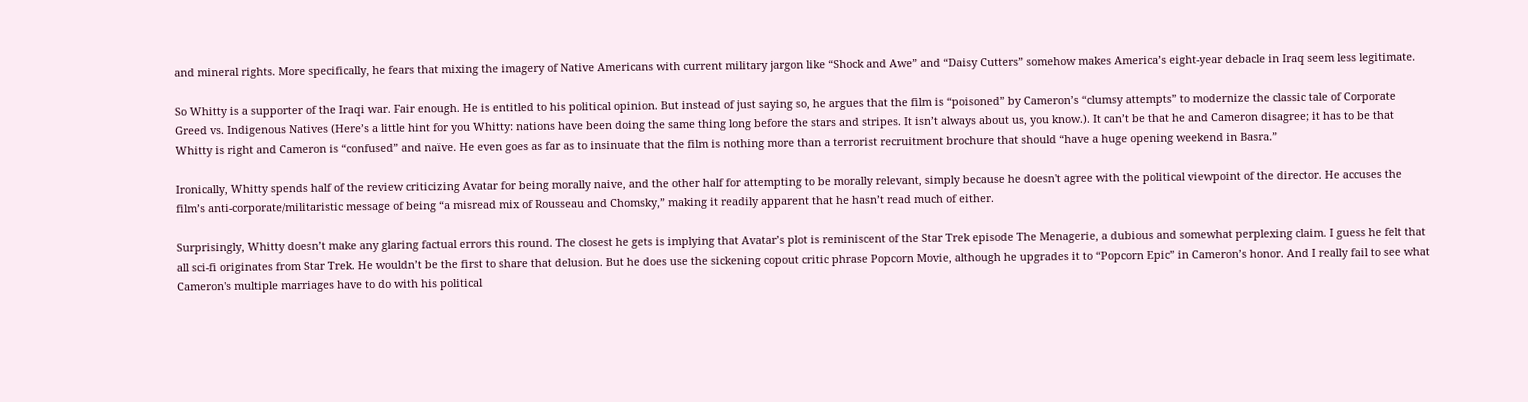and mineral rights. More specifically, he fears that mixing the imagery of Native Americans with current military jargon like “Shock and Awe” and “Daisy Cutters” somehow makes America’s eight-year debacle in Iraq seem less legitimate.

So Whitty is a supporter of the Iraqi war. Fair enough. He is entitled to his political opinion. But instead of just saying so, he argues that the film is “poisoned” by Cameron’s “clumsy attempts” to modernize the classic tale of Corporate Greed vs. Indigenous Natives (Here’s a little hint for you Whitty: nations have been doing the same thing long before the stars and stripes. It isn’t always about us, you know.). It can’t be that he and Cameron disagree; it has to be that Whitty is right and Cameron is “confused” and naïve. He even goes as far as to insinuate that the film is nothing more than a terrorist recruitment brochure that should “have a huge opening weekend in Basra.”

Ironically, Whitty spends half of the review criticizing Avatar for being morally naive, and the other half for attempting to be morally relevant, simply because he doesn't agree with the political viewpoint of the director. He accuses the film’s anti-corporate/militaristic message of being “a misread mix of Rousseau and Chomsky,” making it readily apparent that he hasn’t read much of either.

Surprisingly, Whitty doesn’t make any glaring factual errors this round. The closest he gets is implying that Avatar’s plot is reminiscent of the Star Trek episode The Menagerie, a dubious and somewhat perplexing claim. I guess he felt that all sci-fi originates from Star Trek. He wouldn’t be the first to share that delusion. But he does use the sickening copout critic phrase Popcorn Movie, although he upgrades it to “Popcorn Epic” in Cameron’s honor. And I really fail to see what Cameron's multiple marriages have to do with his political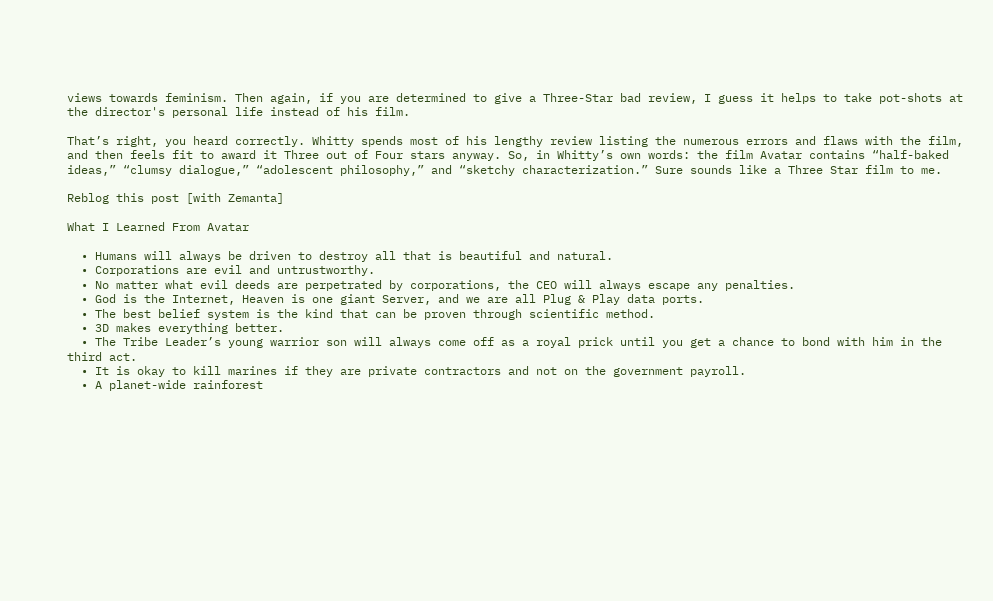views towards feminism. Then again, if you are determined to give a Three-Star bad review, I guess it helps to take pot-shots at the director's personal life instead of his film.

That’s right, you heard correctly. Whitty spends most of his lengthy review listing the numerous errors and flaws with the film, and then feels fit to award it Three out of Four stars anyway. So, in Whitty’s own words: the film Avatar contains “half-baked ideas,” “clumsy dialogue,” “adolescent philosophy,” and “sketchy characterization.” Sure sounds like a Three Star film to me.

Reblog this post [with Zemanta]

What I Learned From Avatar

  • Humans will always be driven to destroy all that is beautiful and natural.
  • Corporations are evil and untrustworthy.
  • No matter what evil deeds are perpetrated by corporations, the CEO will always escape any penalties.
  • God is the Internet, Heaven is one giant Server, and we are all Plug & Play data ports.
  • The best belief system is the kind that can be proven through scientific method.
  • 3D makes everything better.
  • The Tribe Leader’s young warrior son will always come off as a royal prick until you get a chance to bond with him in the third act.
  • It is okay to kill marines if they are private contractors and not on the government payroll.
  • A planet-wide rainforest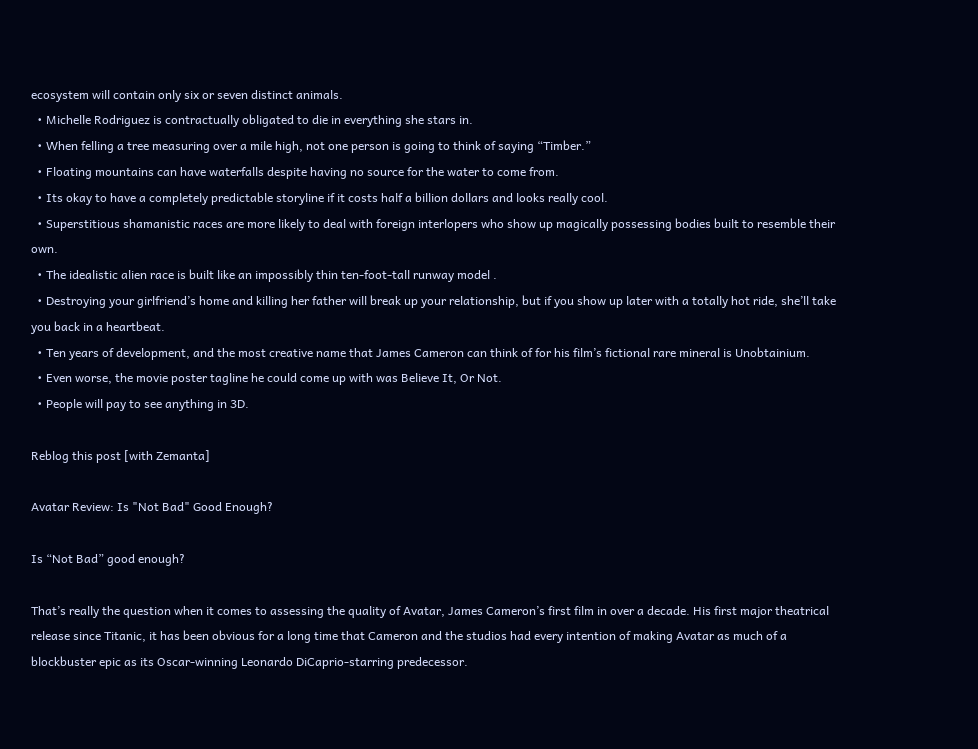ecosystem will contain only six or seven distinct animals.
  • Michelle Rodriguez is contractually obligated to die in everything she stars in.
  • When felling a tree measuring over a mile high, not one person is going to think of saying “Timber.”
  • Floating mountains can have waterfalls despite having no source for the water to come from.
  • Its okay to have a completely predictable storyline if it costs half a billion dollars and looks really cool.
  • Superstitious shamanistic races are more likely to deal with foreign interlopers who show up magically possessing bodies built to resemble their own.
  • The idealistic alien race is built like an impossibly thin ten-foot-tall runway model .
  • Destroying your girlfriend’s home and killing her father will break up your relationship, but if you show up later with a totally hot ride, she’ll take you back in a heartbeat.
  • Ten years of development, and the most creative name that James Cameron can think of for his film’s fictional rare mineral is Unobtainium.
  • Even worse, the movie poster tagline he could come up with was Believe It, Or Not.
  • People will pay to see anything in 3D.

Reblog this post [with Zemanta]

Avatar Review: Is "Not Bad" Good Enough?

Is “Not Bad” good enough?

That’s really the question when it comes to assessing the quality of Avatar, James Cameron’s first film in over a decade. His first major theatrical release since Titanic, it has been obvious for a long time that Cameron and the studios had every intention of making Avatar as much of a blockbuster epic as its Oscar-winning Leonardo DiCaprio-starring predecessor.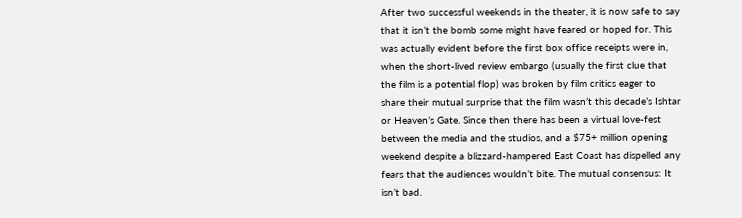After two successful weekends in the theater, it is now safe to say that it isn’t the bomb some might have feared or hoped for. This was actually evident before the first box office receipts were in, when the short-lived review embargo (usually the first clue that the film is a potential flop) was broken by film critics eager to share their mutual surprise that the film wasn’t this decade’s Ishtar or Heaven’s Gate. Since then there has been a virtual love-fest between the media and the studios, and a $75+ million opening weekend despite a blizzard-hampered East Coast has dispelled any fears that the audiences wouldn’t bite. The mutual consensus: It isn’t bad.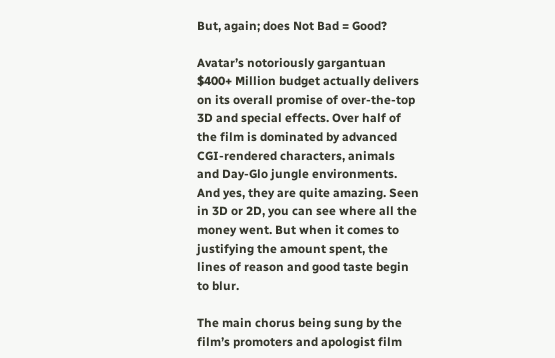But, again; does Not Bad = Good?

Avatar’s notoriously gargantuan $400+ Million budget actually delivers on its overall promise of over-the-top 3D and special effects. Over half of the film is dominated by advanced CGI-rendered characters, animals and Day-Glo jungle environments. And yes, they are quite amazing. Seen in 3D or 2D, you can see where all the money went. But when it comes to justifying the amount spent, the lines of reason and good taste begin to blur.

The main chorus being sung by the film’s promoters and apologist film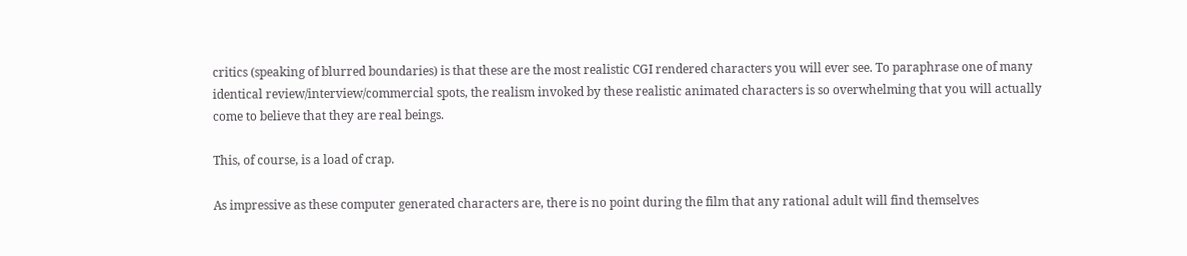critics (speaking of blurred boundaries) is that these are the most realistic CGI rendered characters you will ever see. To paraphrase one of many identical review/interview/commercial spots, the realism invoked by these realistic animated characters is so overwhelming that you will actually come to believe that they are real beings.

This, of course, is a load of crap.

As impressive as these computer generated characters are, there is no point during the film that any rational adult will find themselves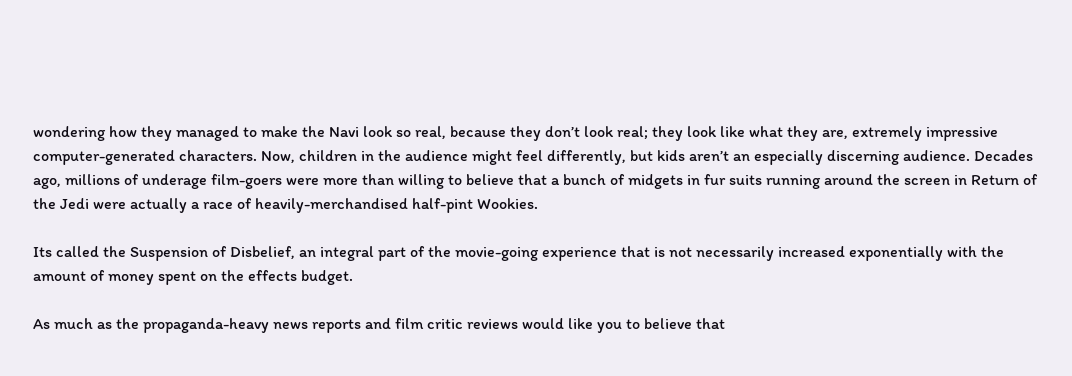wondering how they managed to make the Navi look so real, because they don’t look real; they look like what they are, extremely impressive computer-generated characters. Now, children in the audience might feel differently, but kids aren’t an especially discerning audience. Decades ago, millions of underage film-goers were more than willing to believe that a bunch of midgets in fur suits running around the screen in Return of the Jedi were actually a race of heavily-merchandised half-pint Wookies.

Its called the Suspension of Disbelief, an integral part of the movie-going experience that is not necessarily increased exponentially with the amount of money spent on the effects budget.

As much as the propaganda-heavy news reports and film critic reviews would like you to believe that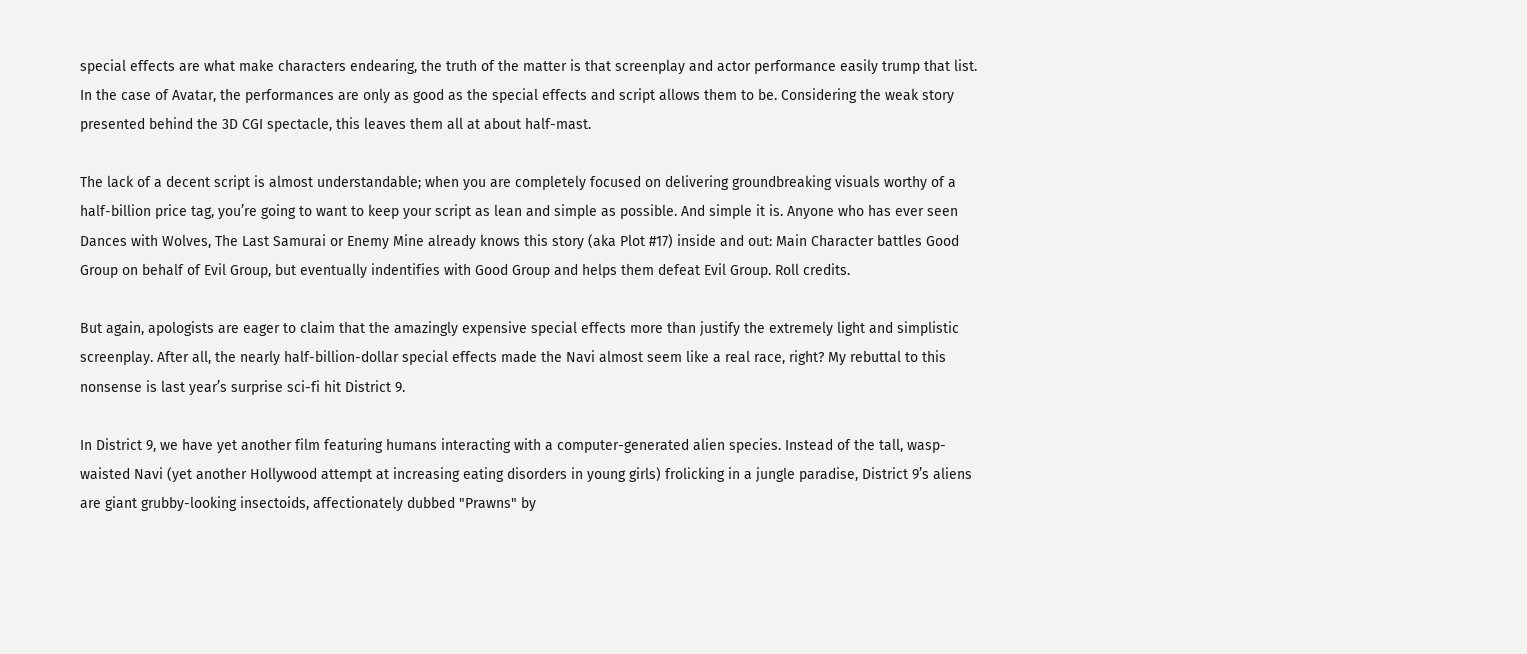special effects are what make characters endearing, the truth of the matter is that screenplay and actor performance easily trump that list. In the case of Avatar, the performances are only as good as the special effects and script allows them to be. Considering the weak story presented behind the 3D CGI spectacle, this leaves them all at about half-mast.

The lack of a decent script is almost understandable; when you are completely focused on delivering groundbreaking visuals worthy of a half-billion price tag, you’re going to want to keep your script as lean and simple as possible. And simple it is. Anyone who has ever seen Dances with Wolves, The Last Samurai or Enemy Mine already knows this story (aka Plot #17) inside and out: Main Character battles Good Group on behalf of Evil Group, but eventually indentifies with Good Group and helps them defeat Evil Group. Roll credits.

But again, apologists are eager to claim that the amazingly expensive special effects more than justify the extremely light and simplistic screenplay. After all, the nearly half-billion-dollar special effects made the Navi almost seem like a real race, right? My rebuttal to this nonsense is last year’s surprise sci-fi hit District 9.

In District 9, we have yet another film featuring humans interacting with a computer-generated alien species. Instead of the tall, wasp-waisted Navi (yet another Hollywood attempt at increasing eating disorders in young girls) frolicking in a jungle paradise, District 9’s aliens are giant grubby-looking insectoids, affectionately dubbed "Prawns" by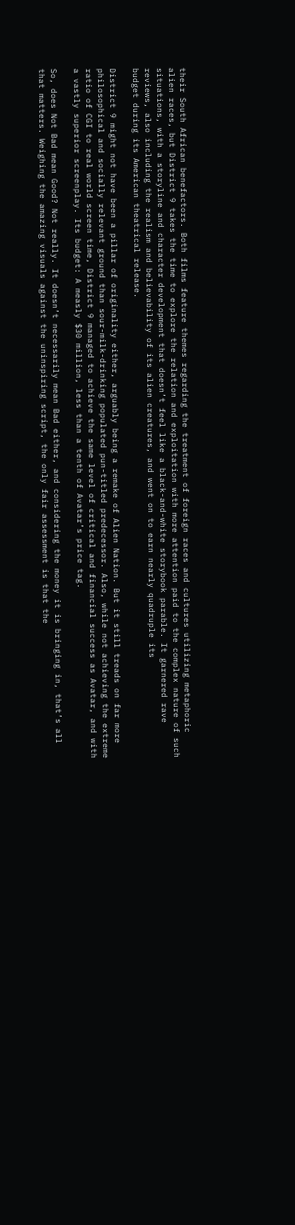their South African benefactors. Both films feature themes regarding the treatment of foreign races and cultures utilizing metaphoric alien races, but District 9 takes the time to explore the relation and exploitation with more attention paid to the complex nature of such situations, with a storyline and character development that doesn’t feel like a black-and-white storybook parable. It garnered rave reviews, also including the realism and believability of its alien creatures, and went on to earn nearly quadruple its
budget during its American theatrical release.

District 9 might not have been a pillar of originality either, arguably being a remake of Alien Nation. But it still treads on far more philosophical and socially relevant ground than sour-milk-drinking populated pun-titled predecessor. Also, while not achieving the extreme ratio of CGI to real world screen time, District 9 managed to achieve the same level of critical and financial success as Avatar, and with a vastly superior screenplay. Its budget: A measly $30 million, less than a tenth of Avatar’s price tag.

So, does Not Bad mean Good? Not really. It doesn’t necessarily mean Bad either, and considering the money it is bringing in, that’s all that matters. Weighing the amazing visuals against the uninspiring script, the only fair assessment is that the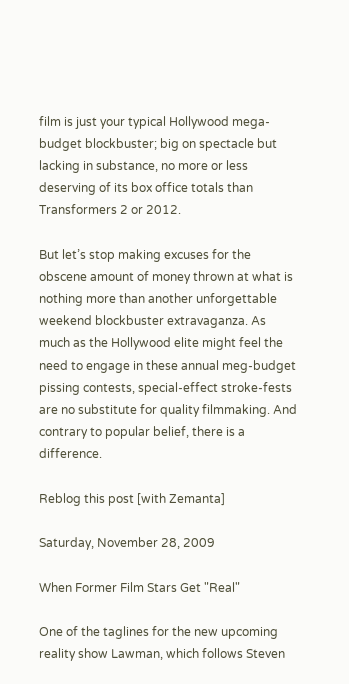film is just your typical Hollywood mega-budget blockbuster; big on spectacle but lacking in substance, no more or less deserving of its box office totals than Transformers 2 or 2012.

But let’s stop making excuses for the obscene amount of money thrown at what is nothing more than another unforgettable weekend blockbuster extravaganza. As much as the Hollywood elite might feel the need to engage in these annual meg-budget pissing contests, special-effect stroke-fests are no substitute for quality filmmaking. And contrary to popular belief, there is a difference.

Reblog this post [with Zemanta]

Saturday, November 28, 2009

When Former Film Stars Get "Real"

One of the taglines for the new upcoming reality show Lawman, which follows Steven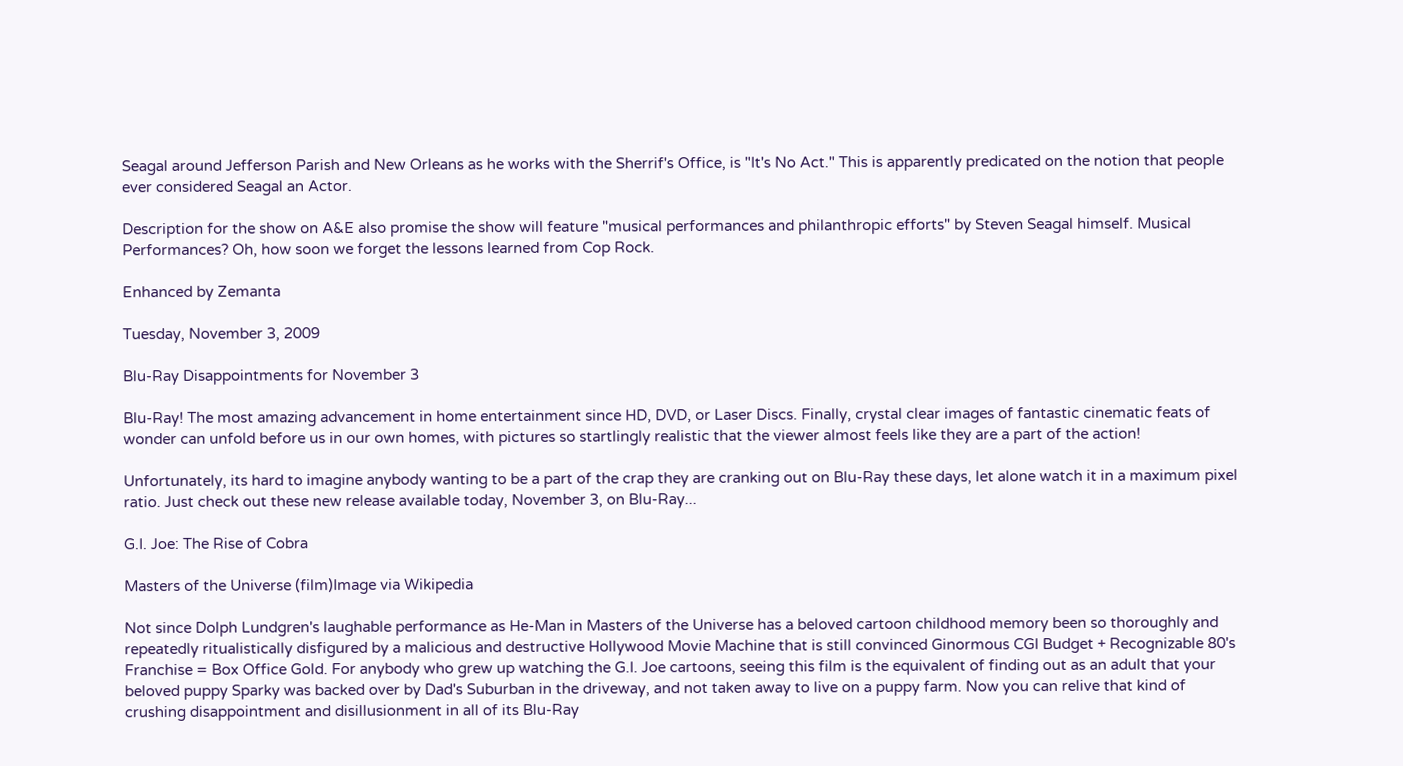Seagal around Jefferson Parish and New Orleans as he works with the Sherrif's Office, is "It's No Act." This is apparently predicated on the notion that people ever considered Seagal an Actor.

Description for the show on A&E also promise the show will feature "musical performances and philanthropic efforts" by Steven Seagal himself. Musical Performances? Oh, how soon we forget the lessons learned from Cop Rock.

Enhanced by Zemanta

Tuesday, November 3, 2009

Blu-Ray Disappointments for November 3

Blu-Ray! The most amazing advancement in home entertainment since HD, DVD, or Laser Discs. Finally, crystal clear images of fantastic cinematic feats of wonder can unfold before us in our own homes, with pictures so startlingly realistic that the viewer almost feels like they are a part of the action!

Unfortunately, its hard to imagine anybody wanting to be a part of the crap they are cranking out on Blu-Ray these days, let alone watch it in a maximum pixel ratio. Just check out these new release available today, November 3, on Blu-Ray...

G.I. Joe: The Rise of Cobra

Masters of the Universe (film)Image via Wikipedia

Not since Dolph Lundgren's laughable performance as He-Man in Masters of the Universe has a beloved cartoon childhood memory been so thoroughly and repeatedly ritualistically disfigured by a malicious and destructive Hollywood Movie Machine that is still convinced Ginormous CGI Budget + Recognizable 80's Franchise = Box Office Gold. For anybody who grew up watching the G.I. Joe cartoons, seeing this film is the equivalent of finding out as an adult that your beloved puppy Sparky was backed over by Dad's Suburban in the driveway, and not taken away to live on a puppy farm. Now you can relive that kind of crushing disappointment and disillusionment in all of its Blu-Ray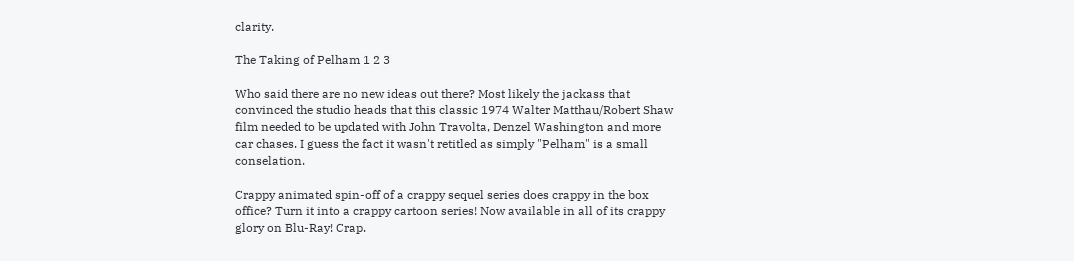clarity.

The Taking of Pelham 1 2 3

Who said there are no new ideas out there? Most likely the jackass that convinced the studio heads that this classic 1974 Walter Matthau/Robert Shaw film needed to be updated with John Travolta, Denzel Washington and more car chases. I guess the fact it wasn't retitled as simply "Pelham" is a small conselation.

Crappy animated spin-off of a crappy sequel series does crappy in the box office? Turn it into a crappy cartoon series! Now available in all of its crappy glory on Blu-Ray! Crap.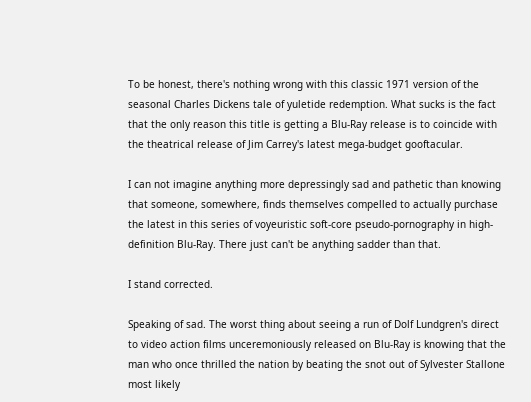To be honest, there's nothing wrong with this classic 1971 version of the seasonal Charles Dickens tale of yuletide redemption. What sucks is the fact that the only reason this title is getting a Blu-Ray release is to coincide with the theatrical release of Jim Carrey's latest mega-budget gooftacular.

I can not imagine anything more depressingly sad and pathetic than knowing that someone, somewhere, finds themselves compelled to actually purchase the latest in this series of voyeuristic soft-core pseudo-pornography in high-definition Blu-Ray. There just can't be anything sadder than that.

I stand corrected.

Speaking of sad. The worst thing about seeing a run of Dolf Lundgren's direct to video action films unceremoniously released on Blu-Ray is knowing that the man who once thrilled the nation by beating the snot out of Sylvester Stallone most likely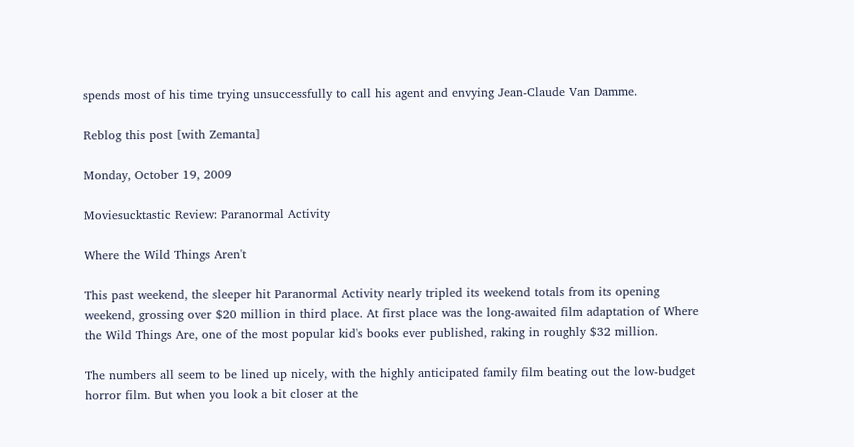spends most of his time trying unsuccessfully to call his agent and envying Jean-Claude Van Damme.

Reblog this post [with Zemanta]

Monday, October 19, 2009

Moviesucktastic Review: Paranormal Activity

Where the Wild Things Aren't

This past weekend, the sleeper hit Paranormal Activity nearly tripled its weekend totals from its opening weekend, grossing over $20 million in third place. At first place was the long-awaited film adaptation of Where the Wild Things Are, one of the most popular kid's books ever published, raking in roughly $32 million.

The numbers all seem to be lined up nicely, with the highly anticipated family film beating out the low-budget horror film. But when you look a bit closer at the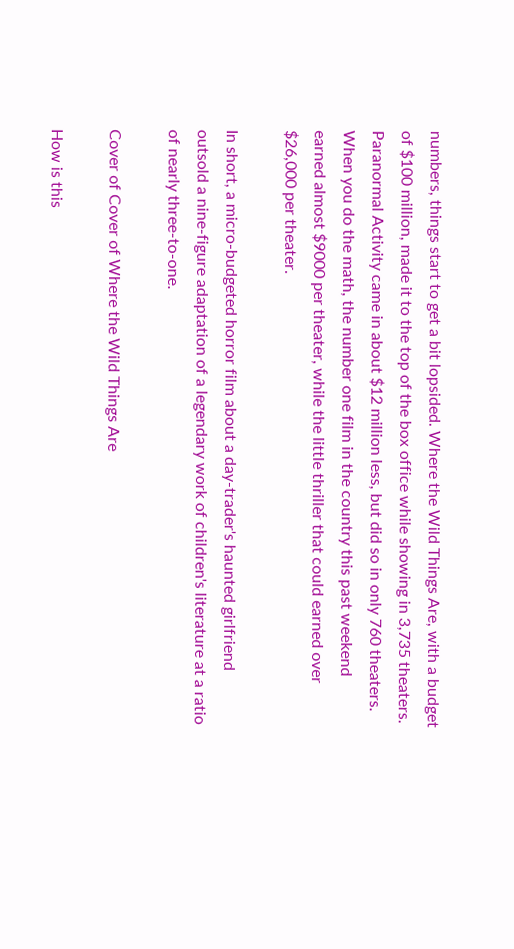numbers, things start to get a bit lopsided. Where the Wild Things Are, with a budget of $100 million, made it to the top of the box office while showing in 3,735 theaters. Paranormal Activity came in about $12 million less, but did so in only 760 theaters. When you do the math, the number one film in the country this past weekend earned almost $9000 per theater, while the little thriller that could earned over $26,000 per theater.

In short, a micro-budgeted horror film about a day-trader's haunted girlfriend outsold a nine-figure adaptation of a legendary work of children's literature at a ratio of nearly three-to-one.

Cover of Cover of Where the Wild Things Are

How is this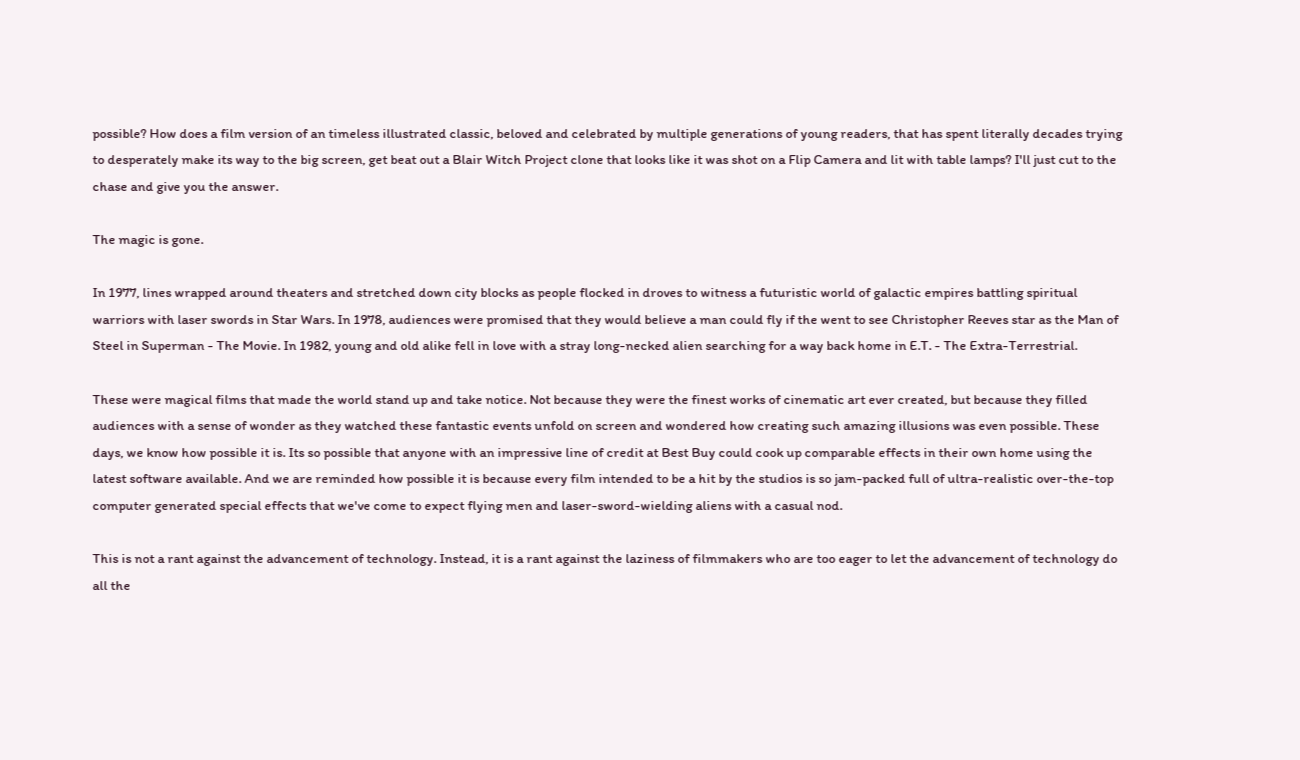possible? How does a film version of an timeless illustrated classic, beloved and celebrated by multiple generations of young readers, that has spent literally decades trying to desperately make its way to the big screen, get beat out a Blair Witch Project clone that looks like it was shot on a Flip Camera and lit with table lamps? I'll just cut to the chase and give you the answer.

The magic is gone.

In 1977, lines wrapped around theaters and stretched down city blocks as people flocked in droves to witness a futuristic world of galactic empires battling spiritual warriors with laser swords in Star Wars. In 1978, audiences were promised that they would believe a man could fly if the went to see Christopher Reeves star as the Man of Steel in Superman - The Movie. In 1982, young and old alike fell in love with a stray long-necked alien searching for a way back home in E.T. - The Extra-Terrestrial.

These were magical films that made the world stand up and take notice. Not because they were the finest works of cinematic art ever created, but because they filled audiences with a sense of wonder as they watched these fantastic events unfold on screen and wondered how creating such amazing illusions was even possible. These days, we know how possible it is. Its so possible that anyone with an impressive line of credit at Best Buy could cook up comparable effects in their own home using the latest software available. And we are reminded how possible it is because every film intended to be a hit by the studios is so jam-packed full of ultra-realistic over-the-top computer generated special effects that we've come to expect flying men and laser-sword-wielding aliens with a casual nod.

This is not a rant against the advancement of technology. Instead, it is a rant against the laziness of filmmakers who are too eager to let the advancement of technology do all the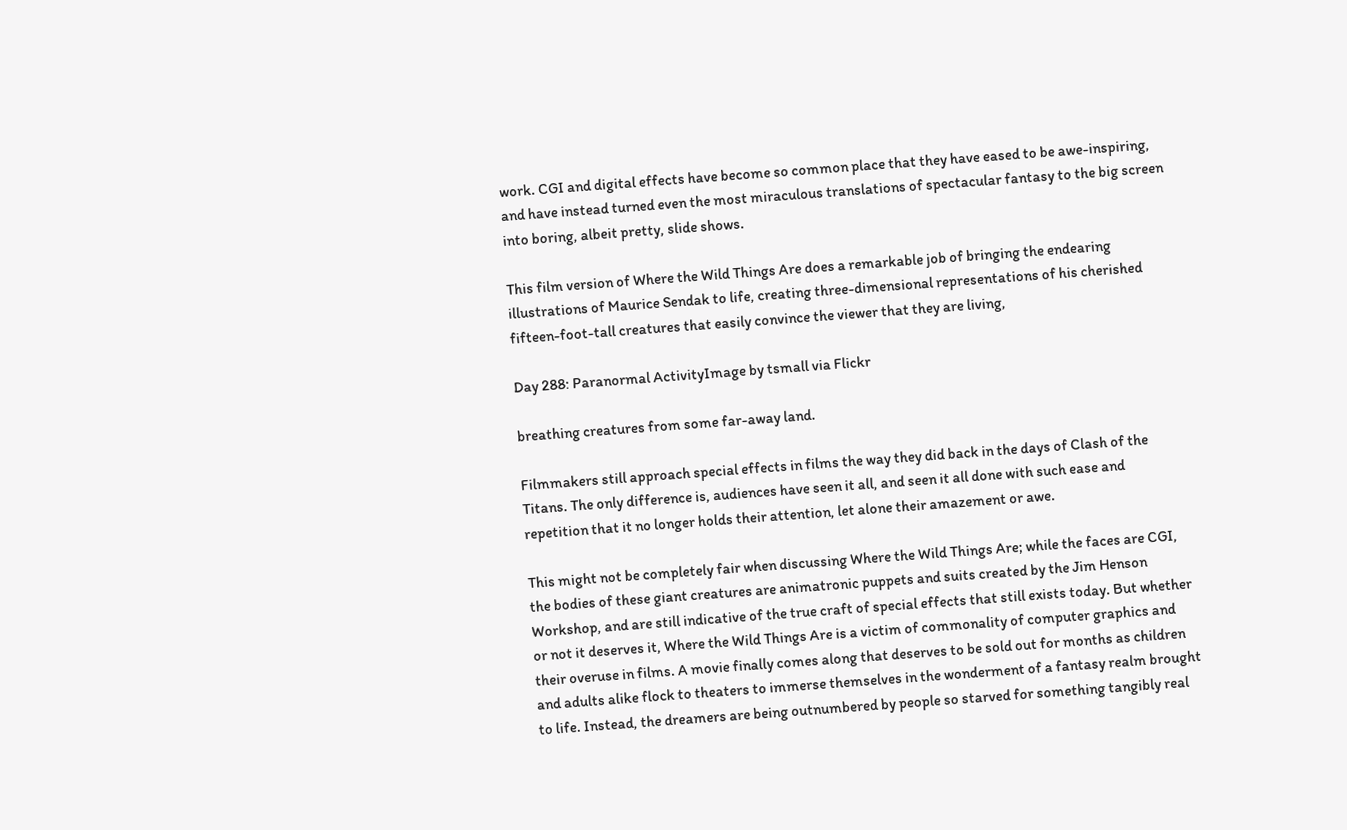work. CGI and digital effects have become so common place that they have eased to be awe-inspiring, and have instead turned even the most miraculous translations of spectacular fantasy to the big screen into boring, albeit pretty, slide shows.

This film version of Where the Wild Things Are does a remarkable job of bringing the endearing illustrations of Maurice Sendak to life, creating three-dimensional representations of his cherished fifteen-foot-tall creatures that easily convince the viewer that they are living,

Day 288: Paranormal ActivityImage by tsmall via Flickr

breathing creatures from some far-away land.

Filmmakers still approach special effects in films the way they did back in the days of Clash of the Titans. The only difference is, audiences have seen it all, and seen it all done with such ease and repetition that it no longer holds their attention, let alone their amazement or awe.

This might not be completely fair when discussing Where the Wild Things Are; while the faces are CGI, the bodies of these giant creatures are animatronic puppets and suits created by the Jim Henson Workshop, and are still indicative of the true craft of special effects that still exists today. But whether or not it deserves it, Where the Wild Things Are is a victim of commonality of computer graphics and their overuse in films. A movie finally comes along that deserves to be sold out for months as children and adults alike flock to theaters to immerse themselves in the wonderment of a fantasy realm brought to life. Instead, the dreamers are being outnumbered by people so starved for something tangibly real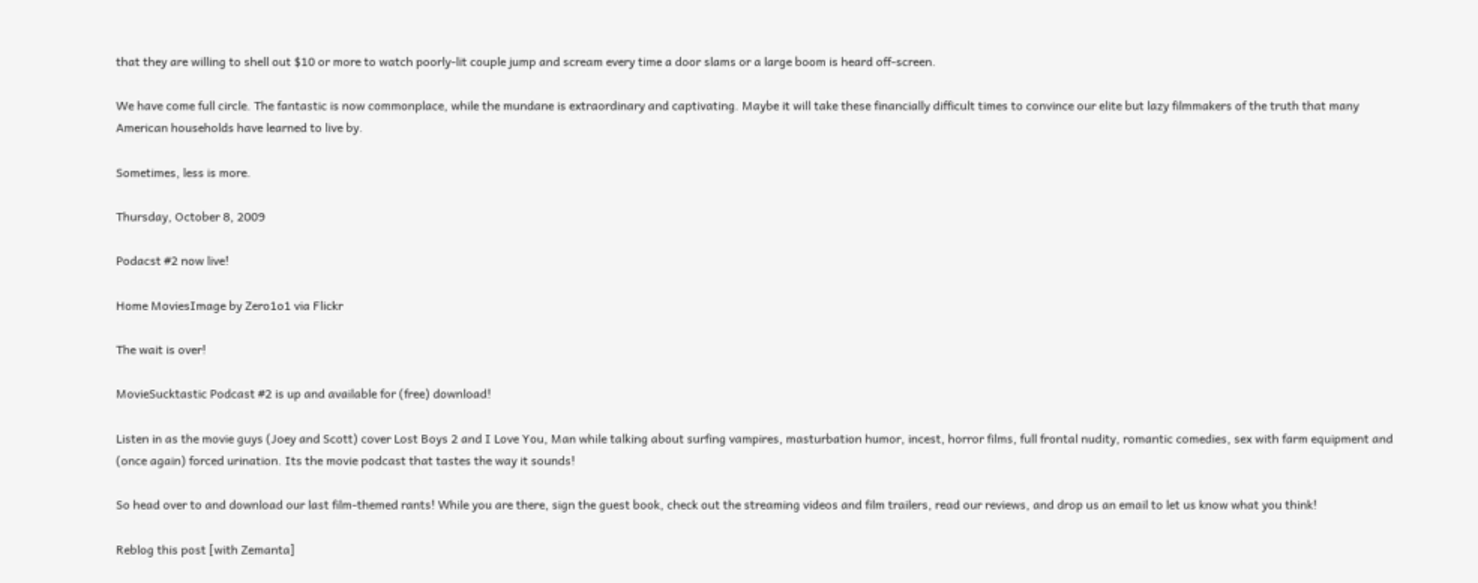that they are willing to shell out $10 or more to watch poorly-lit couple jump and scream every time a door slams or a large boom is heard off-screen.

We have come full circle. The fantastic is now commonplace, while the mundane is extraordinary and captivating. Maybe it will take these financially difficult times to convince our elite but lazy filmmakers of the truth that many American households have learned to live by.

Sometimes, less is more.

Thursday, October 8, 2009

Podacst #2 now live!

Home MoviesImage by Zero1o1 via Flickr

The wait is over!

MovieSucktastic Podcast #2 is up and available for (free) download!

Listen in as the movie guys (Joey and Scott) cover Lost Boys 2 and I Love You, Man while talking about surfing vampires, masturbation humor, incest, horror films, full frontal nudity, romantic comedies, sex with farm equipment and (once again) forced urination. Its the movie podcast that tastes the way it sounds!

So head over to and download our last film-themed rants! While you are there, sign the guest book, check out the streaming videos and film trailers, read our reviews, and drop us an email to let us know what you think!

Reblog this post [with Zemanta]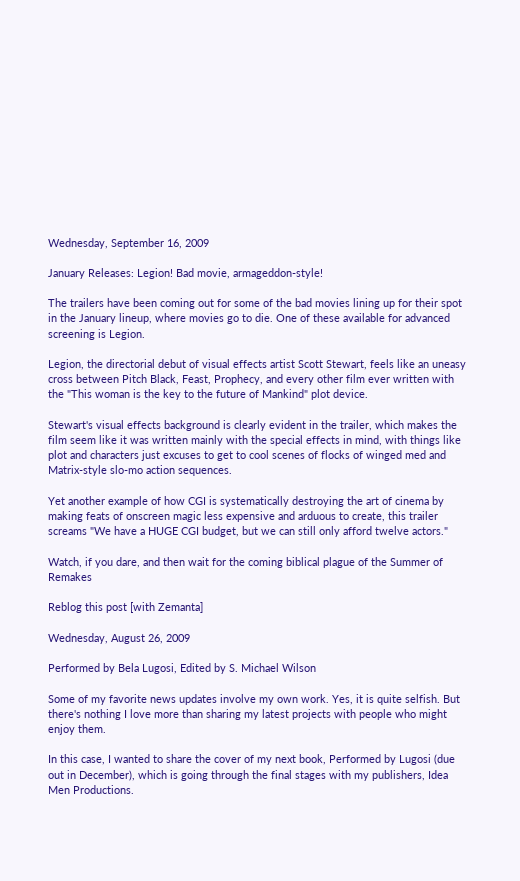Wednesday, September 16, 2009

January Releases: Legion! Bad movie, armageddon-style!

The trailers have been coming out for some of the bad movies lining up for their spot in the January lineup, where movies go to die. One of these available for advanced screening is Legion.

Legion, the directorial debut of visual effects artist Scott Stewart, feels like an uneasy cross between Pitch Black, Feast, Prophecy, and every other film ever written with the "This woman is the key to the future of Mankind" plot device.

Stewart's visual effects background is clearly evident in the trailer, which makes the film seem like it was written mainly with the special effects in mind, with things like plot and characters just excuses to get to cool scenes of flocks of winged med and Matrix-style slo-mo action sequences.

Yet another example of how CGI is systematically destroying the art of cinema by making feats of onscreen magic less expensive and arduous to create, this trailer screams "We have a HUGE CGI budget, but we can still only afford twelve actors."

Watch, if you dare, and then wait for the coming biblical plague of the Summer of Remakes

Reblog this post [with Zemanta]

Wednesday, August 26, 2009

Performed by Bela Lugosi, Edited by S. Michael Wilson

Some of my favorite news updates involve my own work. Yes, it is quite selfish. But there's nothing I love more than sharing my latest projects with people who might enjoy them.

In this case, I wanted to share the cover of my next book, Performed by Lugosi (due out in December), which is going through the final stages with my publishers, Idea Men Productions.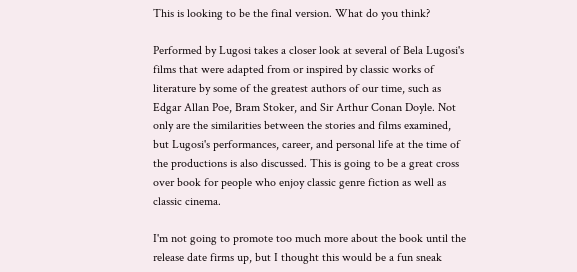This is looking to be the final version. What do you think?

Performed by Lugosi takes a closer look at several of Bela Lugosi's films that were adapted from or inspired by classic works of literature by some of the greatest authors of our time, such as Edgar Allan Poe, Bram Stoker, and Sir Arthur Conan Doyle. Not only are the similarities between the stories and films examined, but Lugosi's performances, career, and personal life at the time of the productions is also discussed. This is going to be a great cross over book for people who enjoy classic genre fiction as well as classic cinema.

I'm not going to promote too much more about the book until the release date firms up, but I thought this would be a fun sneak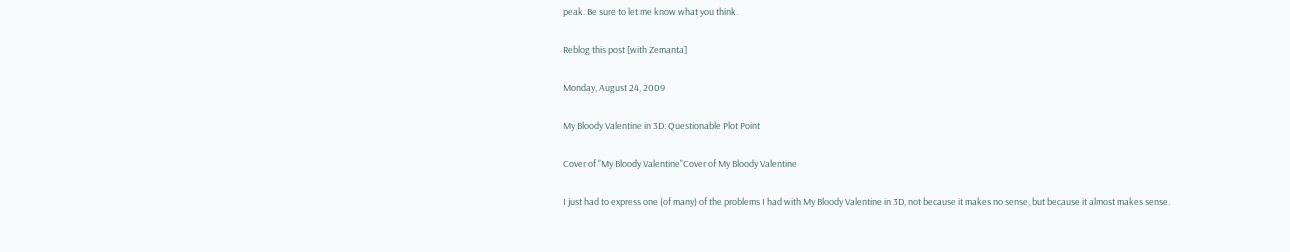peak. Be sure to let me know what you think.

Reblog this post [with Zemanta]

Monday, August 24, 2009

My Bloody Valentine in 3D: Questionable Plot Point

Cover of "My Bloody Valentine"Cover of My Bloody Valentine

I just had to express one (of many) of the problems I had with My Bloody Valentine in 3D, not because it makes no sense, but because it almost makes sense.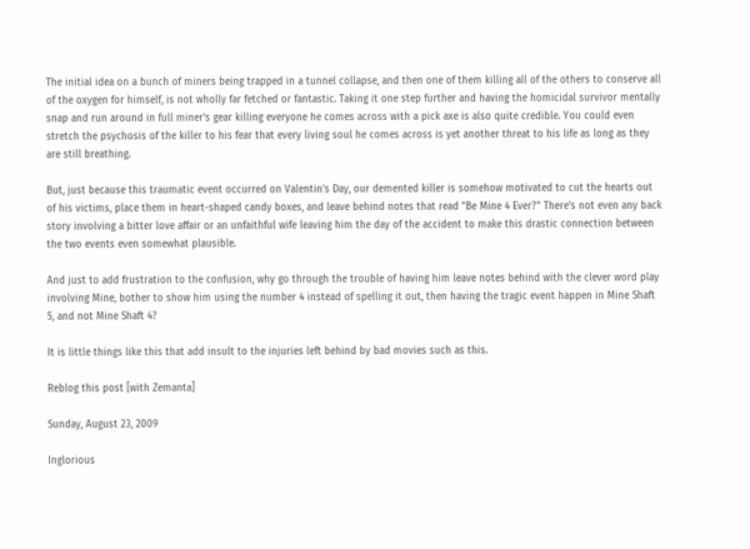The initial idea on a bunch of miners being trapped in a tunnel collapse, and then one of them killing all of the others to conserve all of the oxygen for himself, is not wholly far fetched or fantastic. Taking it one step further and having the homicidal survivor mentally snap and run around in full miner's gear killing everyone he comes across with a pick axe is also quite credible. You could even stretch the psychosis of the killer to his fear that every living soul he comes across is yet another threat to his life as long as they are still breathing.

But, just because this traumatic event occurred on Valentin's Day, our demented killer is somehow motivated to cut the hearts out of his victims, place them in heart-shaped candy boxes, and leave behind notes that read "Be Mine 4 Ever?" There's not even any back story involving a bitter love affair or an unfaithful wife leaving him the day of the accident to make this drastic connection between the two events even somewhat plausible.

And just to add frustration to the confusion, why go through the trouble of having him leave notes behind with the clever word play involving Mine, bother to show him using the number 4 instead of spelling it out, then having the tragic event happen in Mine Shaft 5, and not Mine Shaft 4?

It is little things like this that add insult to the injuries left behind by bad movies such as this.

Reblog this post [with Zemanta]

Sunday, August 23, 2009

Inglorious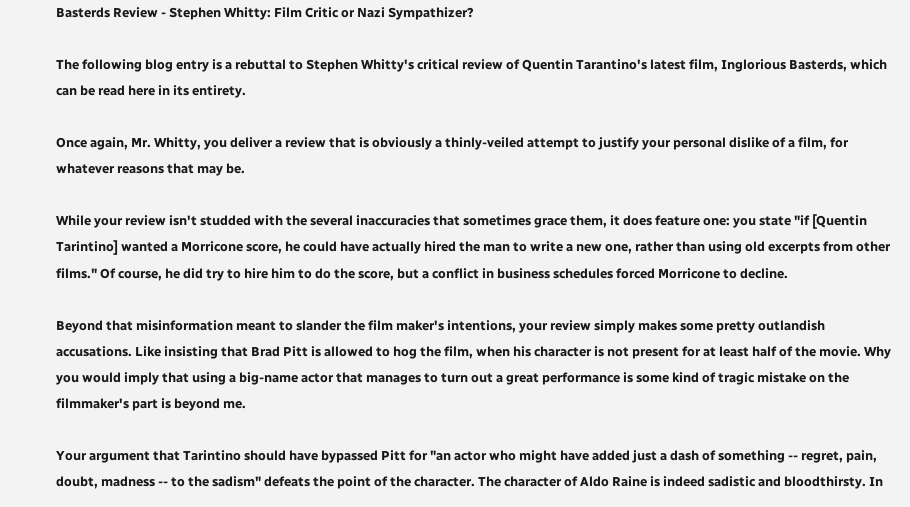Basterds Review - Stephen Whitty: Film Critic or Nazi Sympathizer?

The following blog entry is a rebuttal to Stephen Whitty's critical review of Quentin Tarantino's latest film, Inglorious Basterds, which can be read here in its entirety.

Once again, Mr. Whitty, you deliver a review that is obviously a thinly-veiled attempt to justify your personal dislike of a film, for whatever reasons that may be.

While your review isn't studded with the several inaccuracies that sometimes grace them, it does feature one: you state "if [Quentin Tarintino] wanted a Morricone score, he could have actually hired the man to write a new one, rather than using old excerpts from other films." Of course, he did try to hire him to do the score, but a conflict in business schedules forced Morricone to decline.

Beyond that misinformation meant to slander the film maker's intentions, your review simply makes some pretty outlandish accusations. Like insisting that Brad Pitt is allowed to hog the film, when his character is not present for at least half of the movie. Why you would imply that using a big-name actor that manages to turn out a great performance is some kind of tragic mistake on the filmmaker's part is beyond me.

Your argument that Tarintino should have bypassed Pitt for "an actor who might have added just a dash of something -- regret, pain, doubt, madness -- to the sadism" defeats the point of the character. The character of Aldo Raine is indeed sadistic and bloodthirsty. In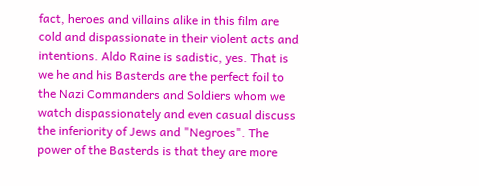fact, heroes and villains alike in this film are cold and dispassionate in their violent acts and intentions. Aldo Raine is sadistic, yes. That is we he and his Basterds are the perfect foil to the Nazi Commanders and Soldiers whom we watch dispassionately and even casual discuss the inferiority of Jews and "Negroes". The power of the Basterds is that they are more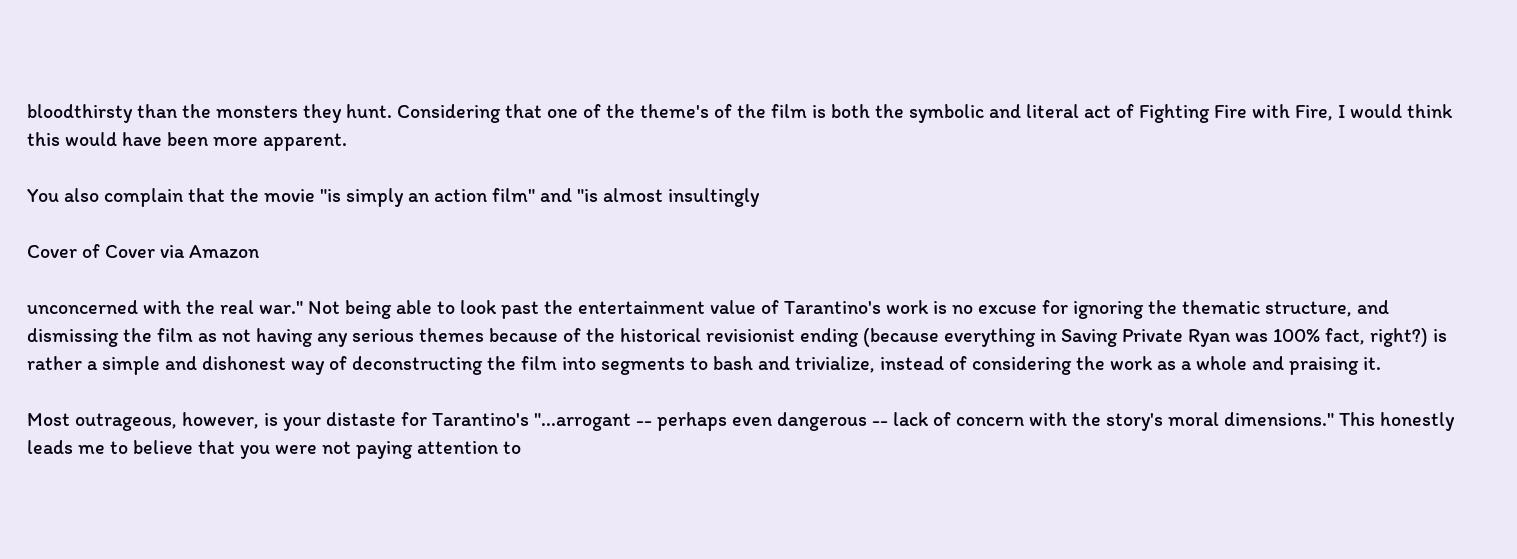bloodthirsty than the monsters they hunt. Considering that one of the theme's of the film is both the symbolic and literal act of Fighting Fire with Fire, I would think this would have been more apparent.

You also complain that the movie "is simply an action film" and "is almost insultingly

Cover of Cover via Amazon

unconcerned with the real war." Not being able to look past the entertainment value of Tarantino's work is no excuse for ignoring the thematic structure, and dismissing the film as not having any serious themes because of the historical revisionist ending (because everything in Saving Private Ryan was 100% fact, right?) is rather a simple and dishonest way of deconstructing the film into segments to bash and trivialize, instead of considering the work as a whole and praising it.

Most outrageous, however, is your distaste for Tarantino's "...arrogant -- perhaps even dangerous -- lack of concern with the story's moral dimensions." This honestly leads me to believe that you were not paying attention to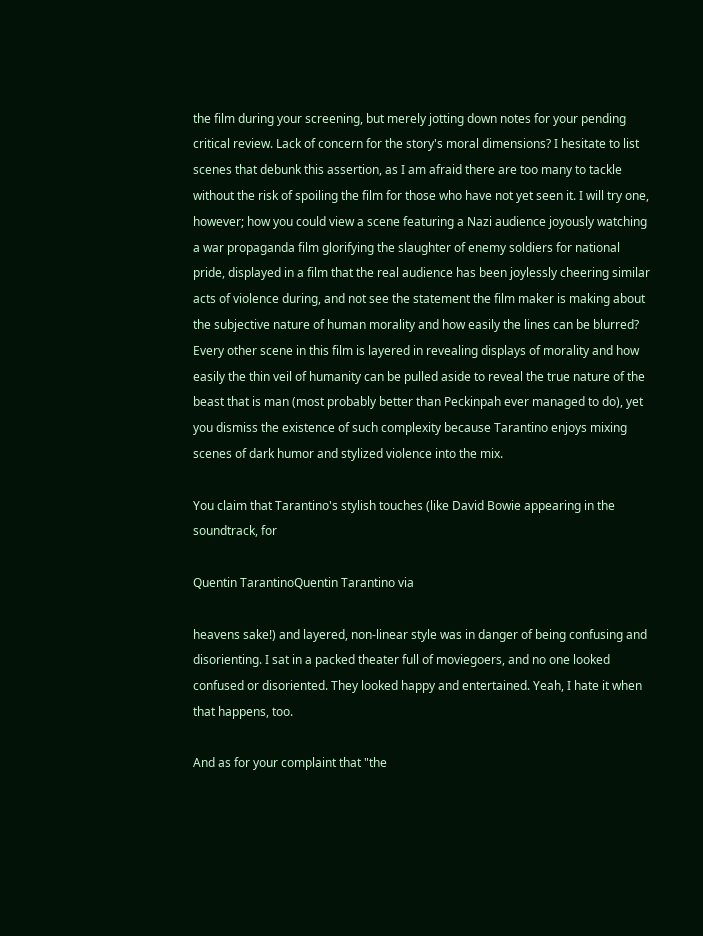the film during your screening, but merely jotting down notes for your pending critical review. Lack of concern for the story's moral dimensions? I hesitate to list scenes that debunk this assertion, as I am afraid there are too many to tackle without the risk of spoiling the film for those who have not yet seen it. I will try one, however; how you could view a scene featuring a Nazi audience joyously watching a war propaganda film glorifying the slaughter of enemy soldiers for national pride, displayed in a film that the real audience has been joylessly cheering similar acts of violence during, and not see the statement the film maker is making about the subjective nature of human morality and how easily the lines can be blurred? Every other scene in this film is layered in revealing displays of morality and how easily the thin veil of humanity can be pulled aside to reveal the true nature of the beast that is man (most probably better than Peckinpah ever managed to do), yet you dismiss the existence of such complexity because Tarantino enjoys mixing scenes of dark humor and stylized violence into the mix.

You claim that Tarantino's stylish touches (like David Bowie appearing in the soundtrack, for

Quentin TarantinoQuentin Tarantino via

heavens sake!) and layered, non-linear style was in danger of being confusing and disorienting. I sat in a packed theater full of moviegoers, and no one looked confused or disoriented. They looked happy and entertained. Yeah, I hate it when that happens, too.

And as for your complaint that "the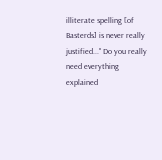illiterate spelling [of Basterds] is never really justified..." Do you really need everything explained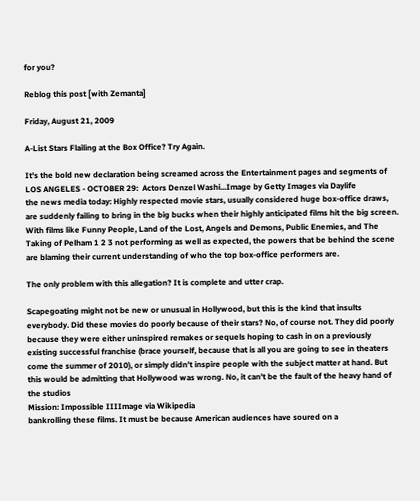for you?

Reblog this post [with Zemanta]

Friday, August 21, 2009

A-List Stars Flailing at the Box Office? Try Again.

It's the bold new declaration being screamed across the Entertainment pages and segments of
LOS ANGELES - OCTOBER 29:  Actors Denzel Washi...Image by Getty Images via Daylife
the news media today: Highly respected movie stars, usually considered huge box-office draws, are suddenly failing to bring in the big bucks when their highly anticipated films hit the big screen. With films like Funny People, Land of the Lost, Angels and Demons, Public Enemies, and The Taking of Pelham 1 2 3 not performing as well as expected, the powers that be behind the scene are blaming their current understanding of who the top box-office performers are.

The only problem with this allegation? It is complete and utter crap.

Scapegoating might not be new or unusual in Hollywood, but this is the kind that insults everybody. Did these movies do poorly because of their stars? No, of course not. They did poorly because they were either uninspired remakes or sequels hoping to cash in on a previously existing successful franchise (brace yourself, because that is all you are going to see in theaters come the summer of 2010), or simply didn't inspire people with the subject matter at hand. But this would be admitting that Hollywood was wrong. No, it can't be the fault of the heavy hand of the studios
Mission: Impossible IIIImage via Wikipedia
bankrolling these films. It must be because American audiences have soured on a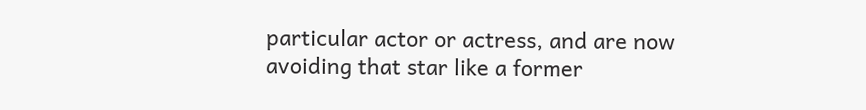particular actor or actress, and are now avoiding that star like a former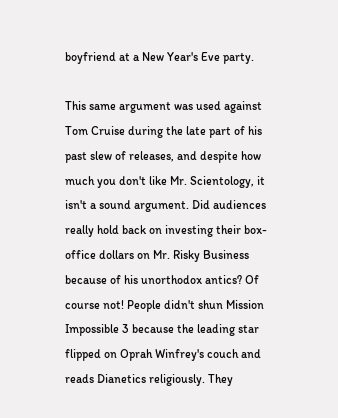boyfriend at a New Year's Eve party.

This same argument was used against Tom Cruise during the late part of his past slew of releases, and despite how much you don't like Mr. Scientology, it isn't a sound argument. Did audiences really hold back on investing their box-office dollars on Mr. Risky Business because of his unorthodox antics? Of course not! People didn't shun Mission Impossible 3 because the leading star flipped on Oprah Winfrey's couch and reads Dianetics religiously. They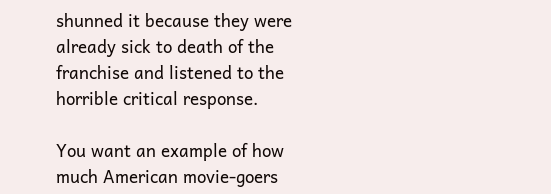shunned it because they were already sick to death of the franchise and listened to the horrible critical response.

You want an example of how much American movie-goers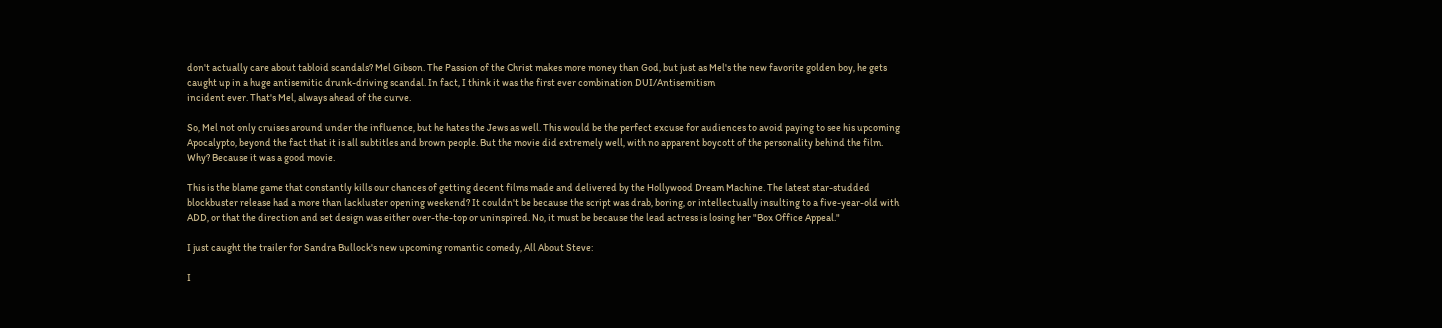don't actually care about tabloid scandals? Mel Gibson. The Passion of the Christ makes more money than God, but just as Mel's the new favorite golden boy, he gets caught up in a huge antisemitic drunk-driving scandal. In fact, I think it was the first ever combination DUI/Antisemitism
incident ever. That's Mel, always ahead of the curve.

So, Mel not only cruises around under the influence, but he hates the Jews as well. This would be the perfect excuse for audiences to avoid paying to see his upcoming Apocalypto, beyond the fact that it is all subtitles and brown people. But the movie did extremely well, with no apparent boycott of the personality behind the film. Why? Because it was a good movie.

This is the blame game that constantly kills our chances of getting decent films made and delivered by the Hollywood Dream Machine. The latest star-studded blockbuster release had a more than lackluster opening weekend? It couldn't be because the script was drab, boring, or intellectually insulting to a five-year-old with ADD, or that the direction and set design was either over-the-top or uninspired. No, it must be because the lead actress is losing her "Box Office Appeal."

I just caught the trailer for Sandra Bullock's new upcoming romantic comedy, All About Steve:

I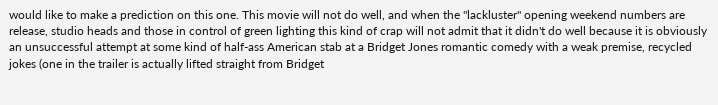would like to make a prediction on this one. This movie will not do well, and when the "lackluster" opening weekend numbers are release, studio heads and those in control of green lighting this kind of crap will not admit that it didn't do well because it is obviously an unsuccessful attempt at some kind of half-ass American stab at a Bridget Jones romantic comedy with a weak premise, recycled jokes (one in the trailer is actually lifted straight from Bridget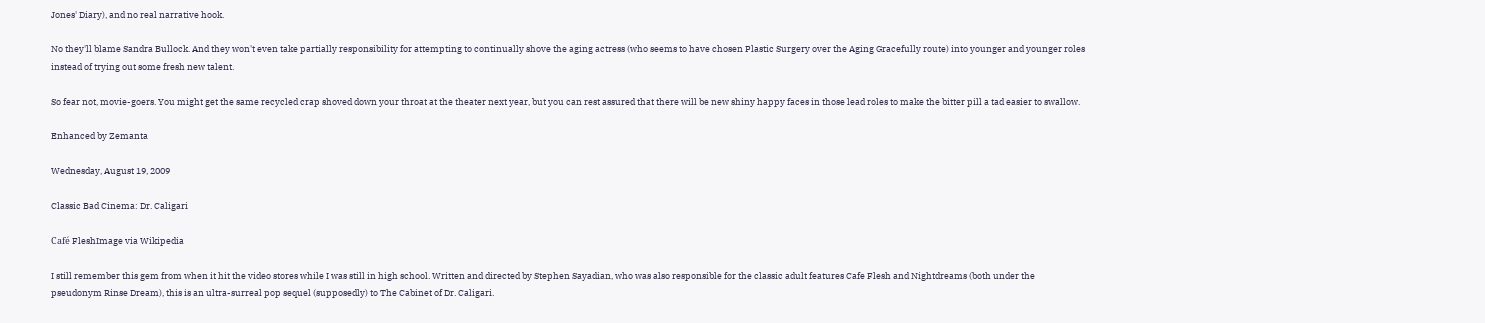Jones' Diary), and no real narrative hook.

No they'll blame Sandra Bullock. And they won't even take partially responsibility for attempting to continually shove the aging actress (who seems to have chosen Plastic Surgery over the Aging Gracefully route) into younger and younger roles instead of trying out some fresh new talent.

So fear not, movie-goers. You might get the same recycled crap shoved down your throat at the theater next year, but you can rest assured that there will be new shiny happy faces in those lead roles to make the bitter pill a tad easier to swallow.

Enhanced by Zemanta

Wednesday, August 19, 2009

Classic Bad Cinema: Dr. Caligari

Café FleshImage via Wikipedia

I still remember this gem from when it hit the video stores while I was still in high school. Written and directed by Stephen Sayadian, who was also responsible for the classic adult features Cafe Flesh and Nightdreams (both under the pseudonym Rinse Dream), this is an ultra-surreal pop sequel (supposedly) to The Cabinet of Dr. Caligari.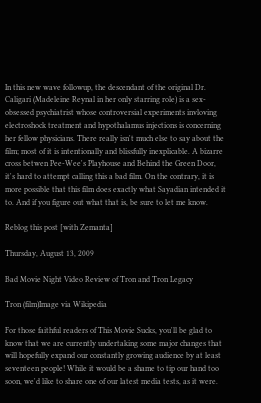In this new wave followup, the descendant of the original Dr. Caligari (Madeleine Reynal in her only starring role) is a sex-obsessed psychiatrist whose controversial experiments invloving electroshock treatment and hypothalamus injections is concerning her fellow physicians. There really isn't much else to say about the film; most of it is intentionally and blissfully inexplicable. A bizarre cross betwen Pee-Wee's Playhouse and Behind the Green Door, it's hard to attempt calling this a bad film. On the contrary, it is more possible that this film does exactly what Sayadian intended it to. And if you figure out what that is, be sure to let me know.

Reblog this post [with Zemanta]

Thursday, August 13, 2009

Bad Movie Night Video Review of Tron and Tron Legacy

Tron (film)Image via Wikipedia

For those faithful readers of This Movie Sucks, you'll be glad to know that we are currently undertaking some major changes that will hopefully expand our constantly growing audience by at least seventeen people! While it would be a shame to tip our hand too soon, we'd like to share one of our latest media tests, as it were.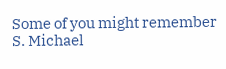Some of you might remember S. Michael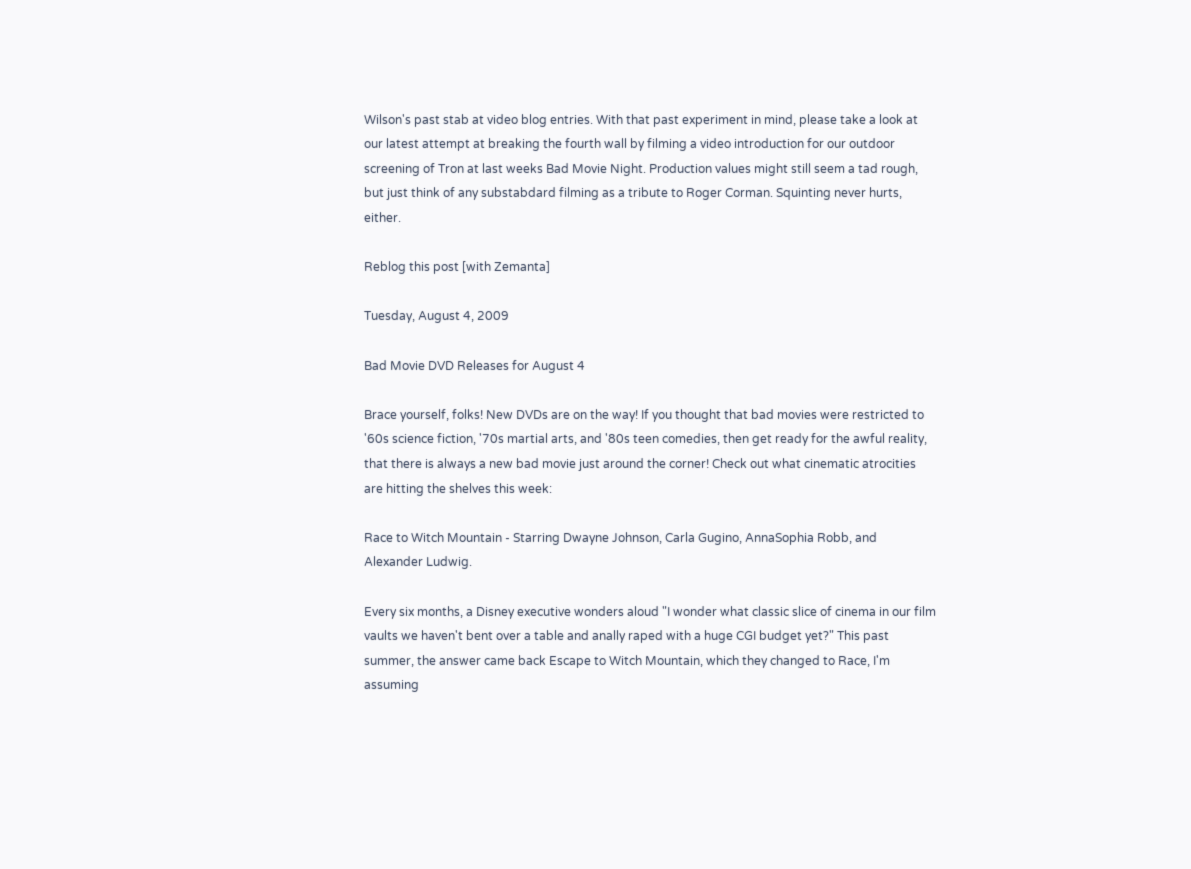Wilson's past stab at video blog entries. With that past experiment in mind, please take a look at our latest attempt at breaking the fourth wall by filming a video introduction for our outdoor screening of Tron at last weeks Bad Movie Night. Production values might still seem a tad rough, but just think of any substabdard filming as a tribute to Roger Corman. Squinting never hurts, either.

Reblog this post [with Zemanta]

Tuesday, August 4, 2009

Bad Movie DVD Releases for August 4

Brace yourself, folks! New DVDs are on the way! If you thought that bad movies were restricted to '60s science fiction, '70s martial arts, and '80s teen comedies, then get ready for the awful reality, that there is always a new bad movie just around the corner! Check out what cinematic atrocities are hitting the shelves this week:

Race to Witch Mountain - Starring Dwayne Johnson, Carla Gugino, AnnaSophia Robb, and Alexander Ludwig.

Every six months, a Disney executive wonders aloud "I wonder what classic slice of cinema in our film vaults we haven't bent over a table and anally raped with a huge CGI budget yet?" This past summer, the answer came back Escape to Witch Mountain, which they changed to Race, I'm assuming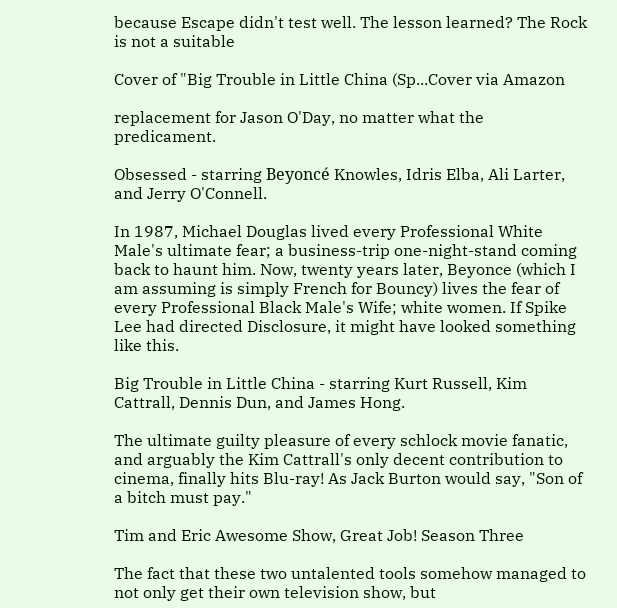because Escape didn't test well. The lesson learned? The Rock is not a suitable

Cover of "Big Trouble in Little China (Sp...Cover via Amazon

replacement for Jason O'Day, no matter what the predicament.

Obsessed - starring Beyoncé Knowles, Idris Elba, Ali Larter, and Jerry O'Connell.

In 1987, Michael Douglas lived every Professional White Male's ultimate fear; a business-trip one-night-stand coming back to haunt him. Now, twenty years later, Beyonce (which I am assuming is simply French for Bouncy) lives the fear of every Professional Black Male's Wife; white women. If Spike Lee had directed Disclosure, it might have looked something like this.

Big Trouble in Little China - starring Kurt Russell, Kim Cattrall, Dennis Dun, and James Hong.

The ultimate guilty pleasure of every schlock movie fanatic, and arguably the Kim Cattrall's only decent contribution to cinema, finally hits Blu-ray! As Jack Burton would say, "Son of a bitch must pay."

Tim and Eric Awesome Show, Great Job! Season Three

The fact that these two untalented tools somehow managed to not only get their own television show, but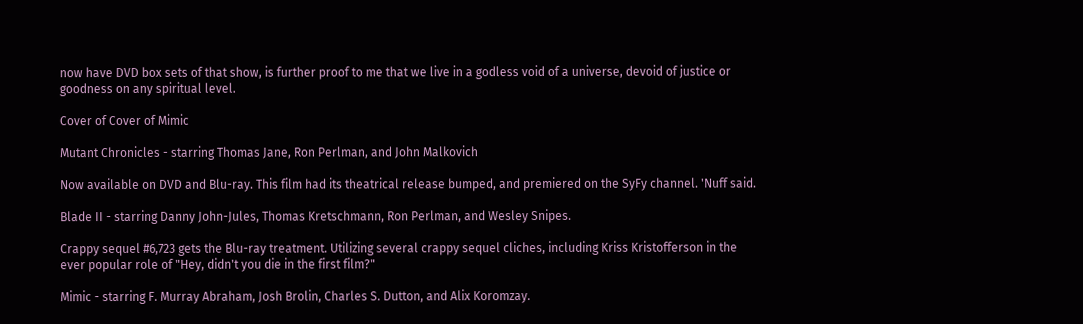now have DVD box sets of that show, is further proof to me that we live in a godless void of a universe, devoid of justice or goodness on any spiritual level.

Cover of Cover of Mimic

Mutant Chronicles - starring Thomas Jane, Ron Perlman, and John Malkovich

Now available on DVD and Blu-ray. This film had its theatrical release bumped, and premiered on the SyFy channel. 'Nuff said.

Blade II - starring Danny John-Jules, Thomas Kretschmann, Ron Perlman, and Wesley Snipes.

Crappy sequel #6,723 gets the Blu-ray treatment. Utilizing several crappy sequel cliches, including Kriss Kristofferson in the ever popular role of "Hey, didn't you die in the first film?"

Mimic - starring F. Murray Abraham, Josh Brolin, Charles S. Dutton, and Alix Koromzay.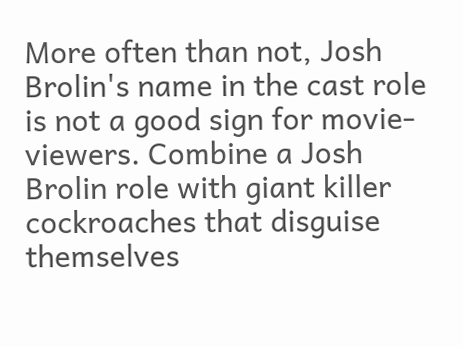More often than not, Josh Brolin's name in the cast role is not a good sign for movie-viewers. Combine a Josh Brolin role with giant killer cockroaches that disguise themselves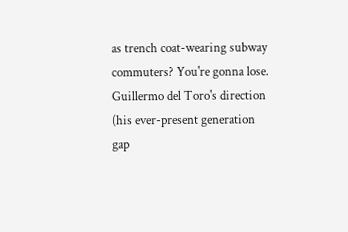as trench coat-wearing subway commuters? You're gonna lose. Guillermo del Toro's direction (his ever-present generation gap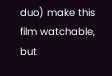duo) make this film watchable, but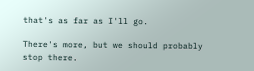that's as far as I'll go.

There's more, but we should probably stop there.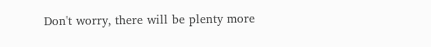Don't worry, there will be plenty more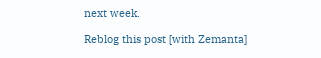next week.

Reblog this post [with Zemanta]